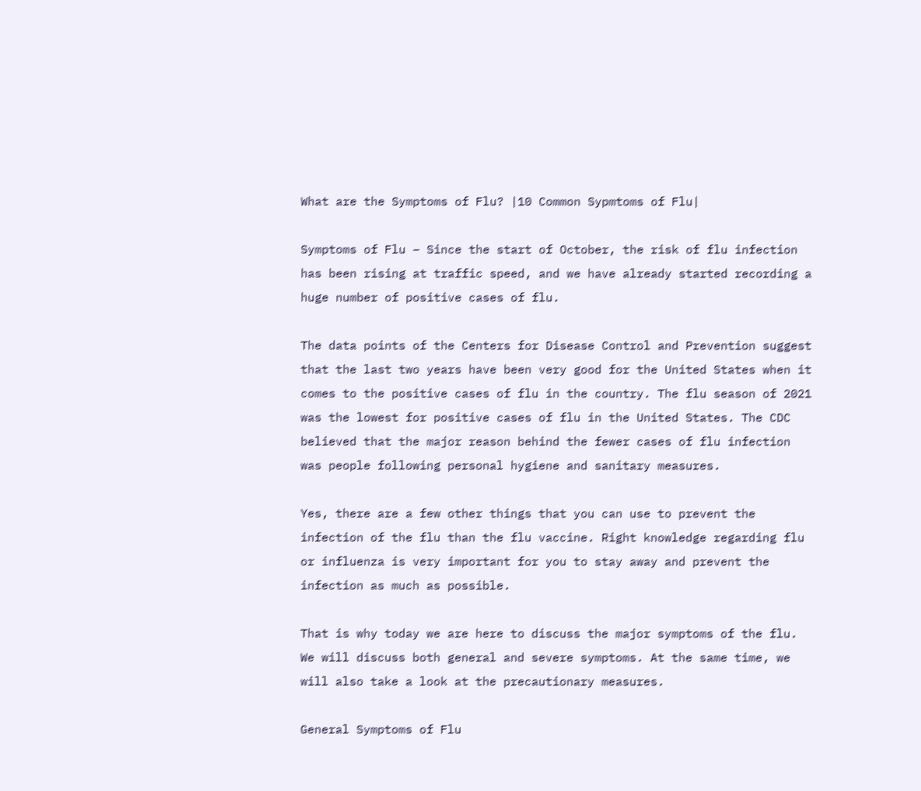What are the Symptoms of Flu? |10 Common Sypmtoms of Flu|

Symptoms of Flu – Since the start of October, the risk of flu infection has been rising at traffic speed, and we have already started recording a huge number of positive cases of flu.

The data points of the Centers for Disease Control and Prevention suggest that the last two years have been very good for the United States when it comes to the positive cases of flu in the country. The flu season of 2021 was the lowest for positive cases of flu in the United States. The CDC believed that the major reason behind the fewer cases of flu infection was people following personal hygiene and sanitary measures.

Yes, there are a few other things that you can use to prevent the infection of the flu than the flu vaccine. Right knowledge regarding flu or influenza is very important for you to stay away and prevent the infection as much as possible.

That is why today we are here to discuss the major symptoms of the flu. We will discuss both general and severe symptoms. At the same time, we will also take a look at the precautionary measures.

General Symptoms of Flu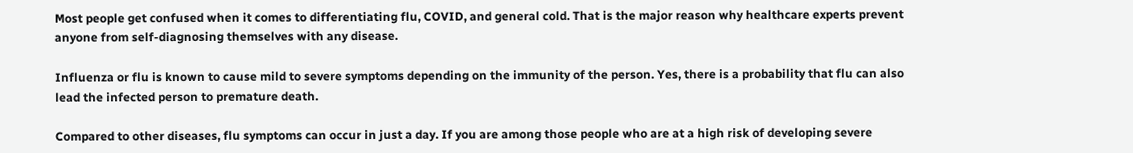Most people get confused when it comes to differentiating flu, COVID, and general cold. That is the major reason why healthcare experts prevent anyone from self-diagnosing themselves with any disease.

Influenza or flu is known to cause mild to severe symptoms depending on the immunity of the person. Yes, there is a probability that flu can also lead the infected person to premature death.

Compared to other diseases, flu symptoms can occur in just a day. If you are among those people who are at a high risk of developing severe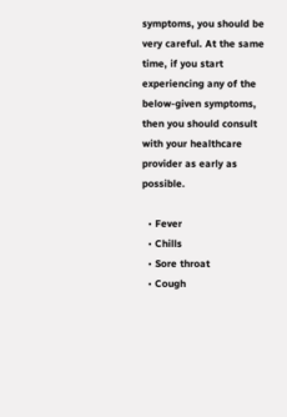symptoms, you should be very careful. At the same time, if you start experiencing any of the below-given symptoms, then you should consult with your healthcare provider as early as possible.

  • Fever
  • Chills
  • Sore throat
  • Cough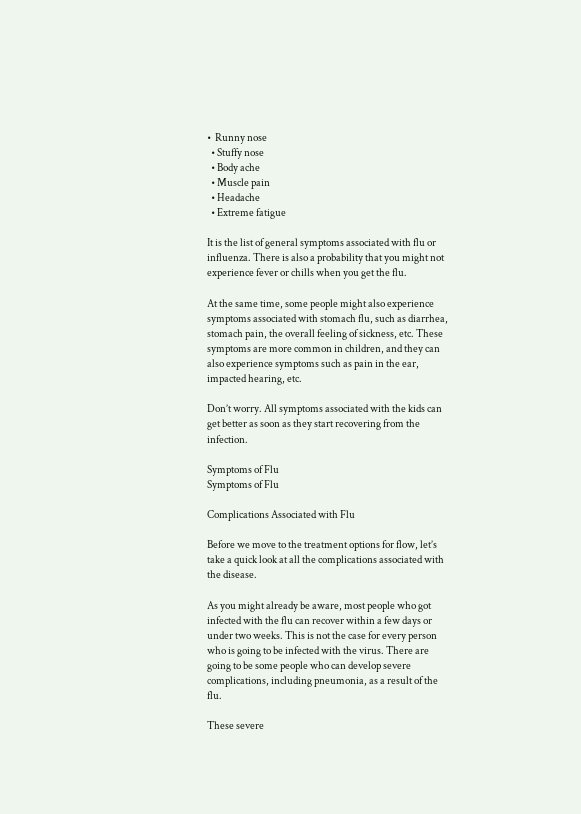•  Runny nose
  • Stuffy nose
  • Body ache
  • Muscle pain
  • Headache
  • Extreme fatigue

It is the list of general symptoms associated with flu or influenza. There is also a probability that you might not experience fever or chills when you get the flu.

At the same time, some people might also experience symptoms associated with stomach flu, such as diarrhea, stomach pain, the overall feeling of sickness, etc. These symptoms are more common in children, and they can also experience symptoms such as pain in the ear, impacted hearing, etc.

Don’t worry. All symptoms associated with the kids can get better as soon as they start recovering from the infection.

Symptoms of Flu
Symptoms of Flu

Complications Associated with Flu

Before we move to the treatment options for flow, let’s take a quick look at all the complications associated with the disease.

As you might already be aware, most people who got infected with the flu can recover within a few days or under two weeks. This is not the case for every person who is going to be infected with the virus. There are going to be some people who can develop severe complications, including pneumonia, as a result of the flu.

These severe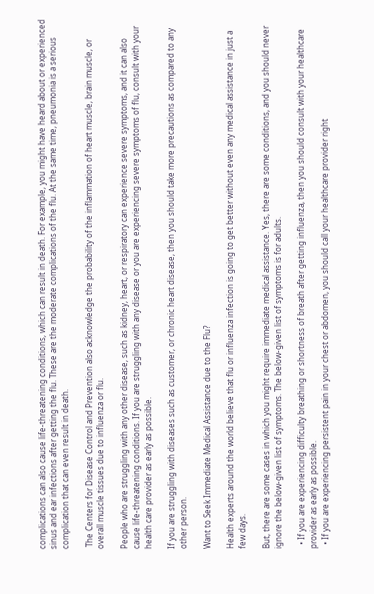complications can also cause life-threatening conditions, which can result in death. For example, you might have heard about or experienced sinus and ear infections after getting the flu. These are the moderate complications of the flu. At the same time, pneumonia is a serious complication that can even result in death.

 The Centers for Disease Control and Prevention also acknowledge the probability of the inflammation of heart muscle, brain muscle, or overall muscle tissues due to influenza or flu.

People who are struggling with any other disease, such as kidney, heart, or respiratory can experience severe symptoms, and it can also cause life-threatening conditions. If you are struggling with any disease or you are experiencing severe symptoms of flu, consult with your health care provider as early as possible.

If you are struggling with diseases such as customer, or chronic heart disease, then you should take more precautions as compared to any other person.

Want to Seek Immediate Medical Assistance due to the Flu?

Health experts around the world believe that flu or influenza infection is going to get better without even any medical assistance in just a few days.

But, there are some cases in which you might require immediate medical assistance. Yes, there are some conditions, and you should never ignore the below-given list of symptoms. The below-given list of symptoms is for adults.

  • If you are experiencing difficulty breathing or shortness of breath after getting influenza, then you should consult with your healthcare provider as early as possible.
  • If you are experiencing persistent pain in your chest or abdomen, you should call your healthcare provider right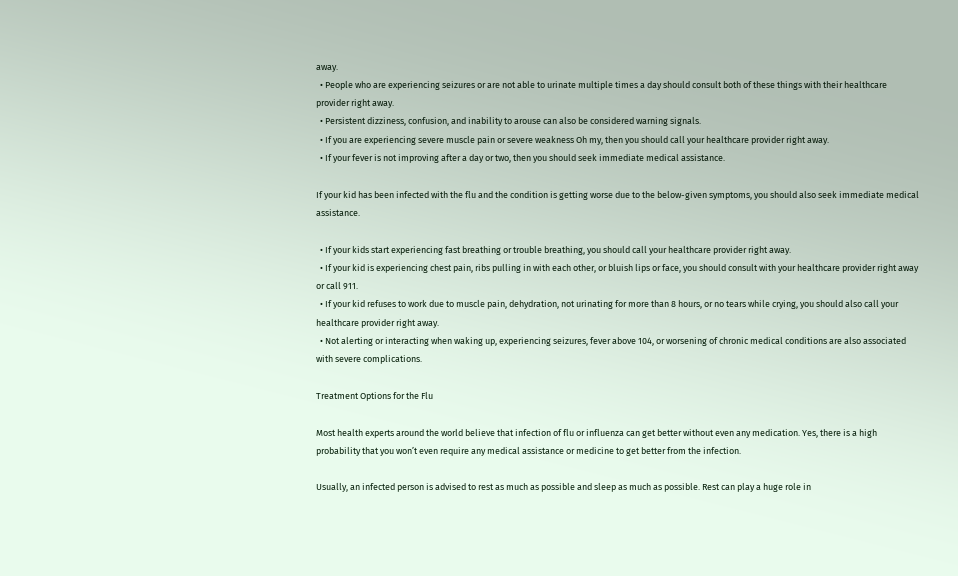away.
  • People who are experiencing seizures or are not able to urinate multiple times a day should consult both of these things with their healthcare provider right away.
  • Persistent dizziness, confusion, and inability to arouse can also be considered warning signals.
  • If you are experiencing severe muscle pain or severe weakness Oh my, then you should call your healthcare provider right away.
  • If your fever is not improving after a day or two, then you should seek immediate medical assistance.

If your kid has been infected with the flu and the condition is getting worse due to the below-given symptoms, you should also seek immediate medical assistance.

  • If your kids start experiencing fast breathing or trouble breathing, you should call your healthcare provider right away.
  • If your kid is experiencing chest pain, ribs pulling in with each other, or bluish lips or face, you should consult with your healthcare provider right away or call 911.
  • If your kid refuses to work due to muscle pain, dehydration, not urinating for more than 8 hours, or no tears while crying, you should also call your healthcare provider right away.
  • Not alerting or interacting when waking up, experiencing seizures, fever above 104, or worsening of chronic medical conditions are also associated with severe complications.

Treatment Options for the Flu

Most health experts around the world believe that infection of flu or influenza can get better without even any medication. Yes, there is a high probability that you won’t even require any medical assistance or medicine to get better from the infection.

Usually, an infected person is advised to rest as much as possible and sleep as much as possible. Rest can play a huge role in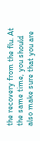the recovery from the flu. At the same time, you should also make sure that you are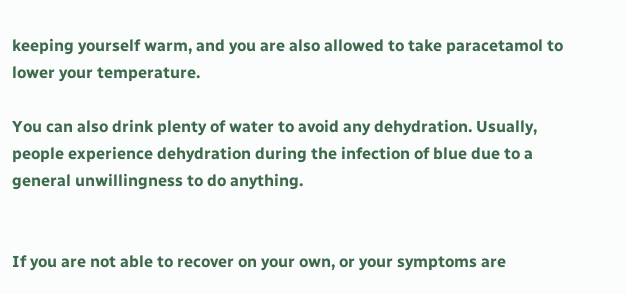keeping yourself warm, and you are also allowed to take paracetamol to lower your temperature.

You can also drink plenty of water to avoid any dehydration. Usually, people experience dehydration during the infection of blue due to a general unwillingness to do anything.


If you are not able to recover on your own, or your symptoms are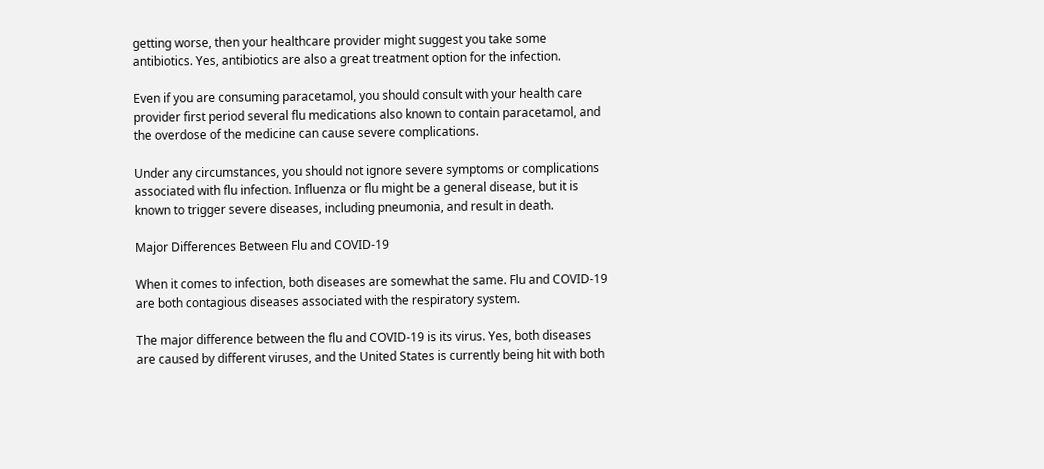getting worse, then your healthcare provider might suggest you take some antibiotics. Yes, antibiotics are also a great treatment option for the infection.

Even if you are consuming paracetamol, you should consult with your health care provider first period several flu medications also known to contain paracetamol, and the overdose of the medicine can cause severe complications.

Under any circumstances, you should not ignore severe symptoms or complications associated with flu infection. Influenza or flu might be a general disease, but it is known to trigger severe diseases, including pneumonia, and result in death.

Major Differences Between Flu and COVID-19

When it comes to infection, both diseases are somewhat the same. Flu and COVID-19 are both contagious diseases associated with the respiratory system.

The major difference between the flu and COVID-19 is its virus. Yes, both diseases are caused by different viruses, and the United States is currently being hit with both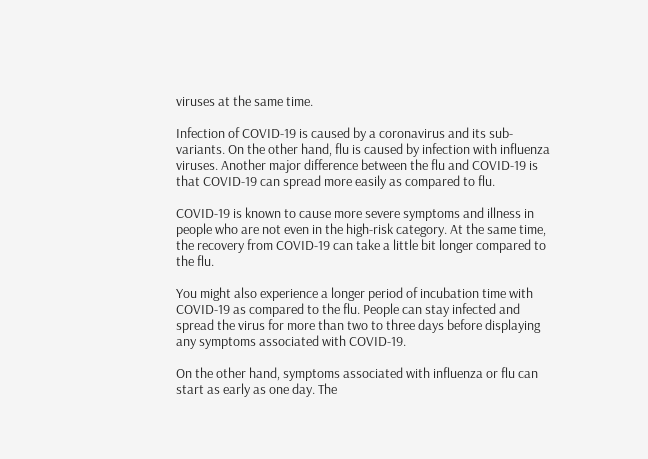viruses at the same time.

Infection of COVID-19 is caused by a coronavirus and its sub-variants. On the other hand, flu is caused by infection with influenza viruses. Another major difference between the flu and COVID-19 is that COVID-19 can spread more easily as compared to flu.

COVID-19 is known to cause more severe symptoms and illness in people who are not even in the high-risk category. At the same time, the recovery from COVID-19 can take a little bit longer compared to the flu.

You might also experience a longer period of incubation time with COVID-19 as compared to the flu. People can stay infected and spread the virus for more than two to three days before displaying any symptoms associated with COVID-19.

On the other hand, symptoms associated with influenza or flu can start as early as one day. The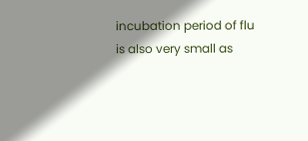incubation period of flu is also very small as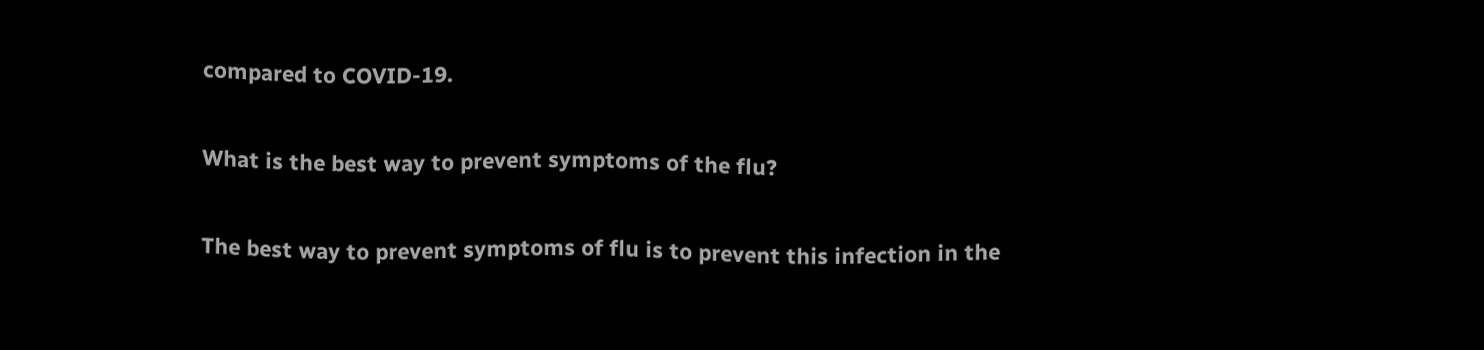compared to COVID-19.

What is the best way to prevent symptoms of the flu?

The best way to prevent symptoms of flu is to prevent this infection in the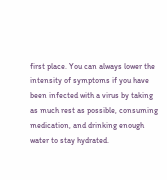first place. You can always lower the intensity of symptoms if you have been infected with a virus by taking as much rest as possible, consuming medication, and drinking enough water to stay hydrated.